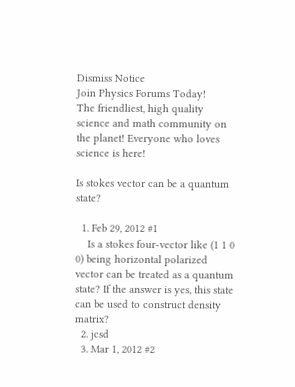Dismiss Notice
Join Physics Forums Today!
The friendliest, high quality science and math community on the planet! Everyone who loves science is here!

Is stokes vector can be a quantum state?

  1. Feb 29, 2012 #1
    Is a stokes four-vector like (1 1 0 0) being horizontal polarized vector can be treated as a quantum state? If the answer is yes, this state can be used to construct density matrix?
  2. jcsd
  3. Mar 1, 2012 #2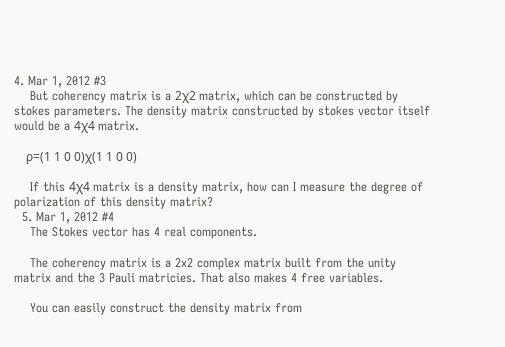4. Mar 1, 2012 #3
    But coherency matrix is a 2χ2 matrix, which can be constructed by stokes parameters. The density matrix constructed by stokes vector itself would be a 4χ4 matrix.

    ρ=(1 1 0 0)χ(1 1 0 0)

    If this 4χ4 matrix is a density matrix, how can I measure the degree of polarization of this density matrix?
  5. Mar 1, 2012 #4
    The Stokes vector has 4 real components.

    The coherency matrix is a 2x2 complex matrix built from the unity matrix and the 3 Pauli matricies. That also makes 4 free variables.

    You can easily construct the density matrix from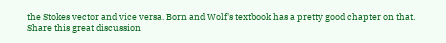the Stokes vector and vice versa. Born and Wolf's textbook has a pretty good chapter on that.
Share this great discussion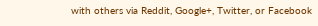with others via Reddit, Google+, Twitter, or Facebook